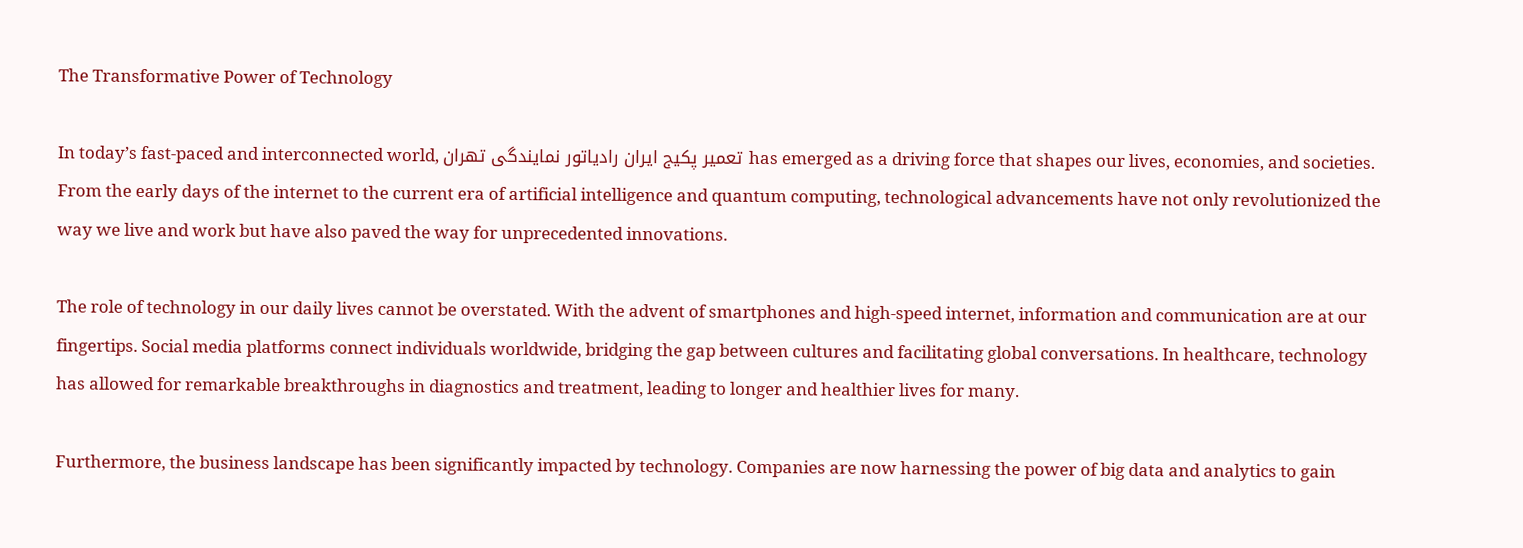The Transformative Power of Technology

In today’s fast-paced and interconnected world, تعمیر پکیج ایران رادیاتور نمایندگی تهران has emerged as a driving force that shapes our lives, economies, and societies. From the early days of the internet to the current era of artificial intelligence and quantum computing, technological advancements have not only revolutionized the way we live and work but have also paved the way for unprecedented innovations.

The role of technology in our daily lives cannot be overstated. With the advent of smartphones and high-speed internet, information and communication are at our fingertips. Social media platforms connect individuals worldwide, bridging the gap between cultures and facilitating global conversations. In healthcare, technology has allowed for remarkable breakthroughs in diagnostics and treatment, leading to longer and healthier lives for many.

Furthermore, the business landscape has been significantly impacted by technology. Companies are now harnessing the power of big data and analytics to gain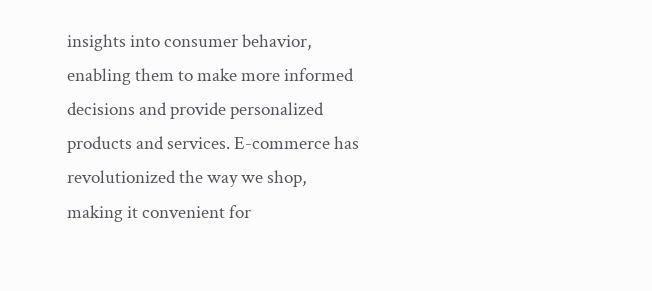insights into consumer behavior, enabling them to make more informed decisions and provide personalized products and services. E-commerce has revolutionized the way we shop, making it convenient for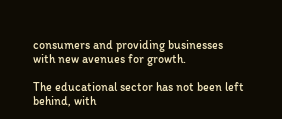consumers and providing businesses with new avenues for growth.

The educational sector has not been left behind, with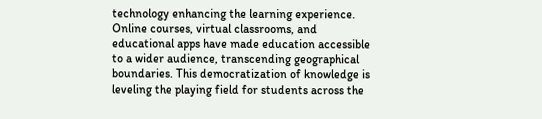technology enhancing the learning experience. Online courses, virtual classrooms, and educational apps have made education accessible to a wider audience, transcending geographical boundaries. This democratization of knowledge is leveling the playing field for students across the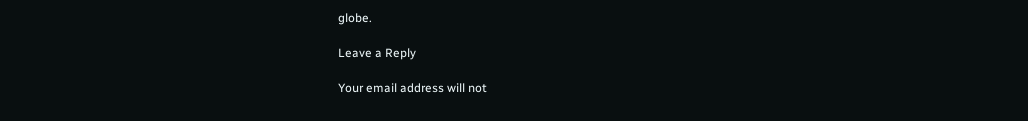globe.

Leave a Reply

Your email address will not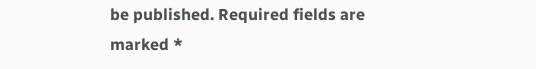be published. Required fields are marked *